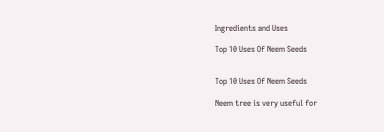Ingredients and Uses

Top 10 Uses Of Neem Seeds


Top 10 Uses Of Neem Seeds

Neem tree is very useful for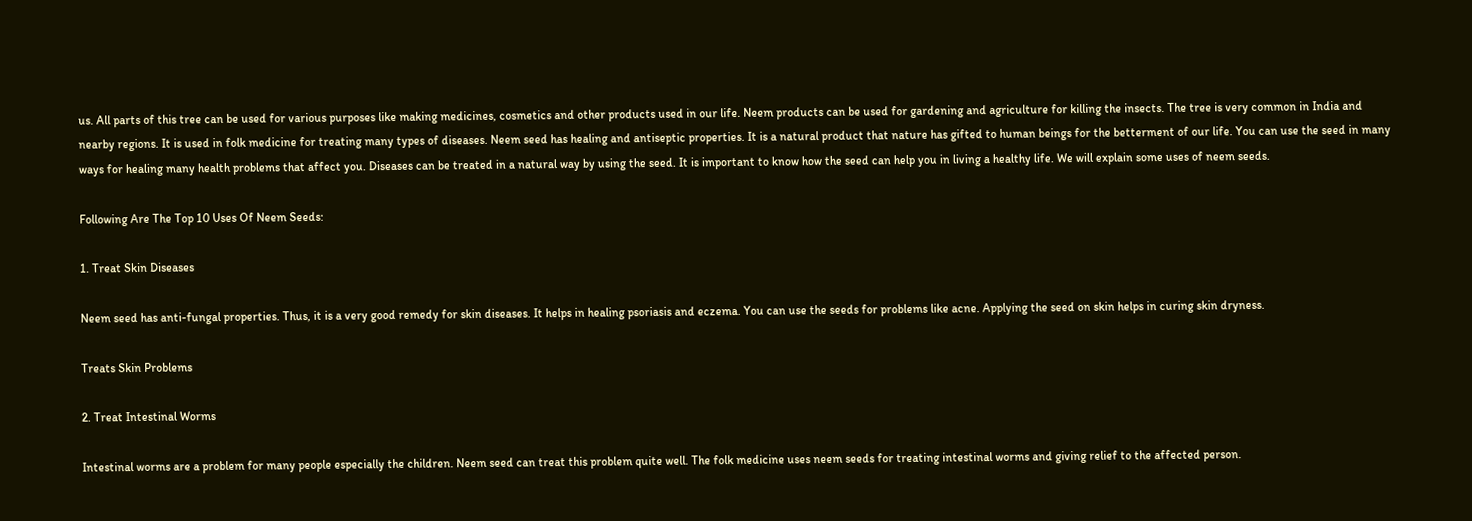us. All parts of this tree can be used for various purposes like making medicines, cosmetics and other products used in our life. Neem products can be used for gardening and agriculture for killing the insects. The tree is very common in India and nearby regions. It is used in folk medicine for treating many types of diseases. Neem seed has healing and antiseptic properties. It is a natural product that nature has gifted to human beings for the betterment of our life. You can use the seed in many ways for healing many health problems that affect you. Diseases can be treated in a natural way by using the seed. It is important to know how the seed can help you in living a healthy life. We will explain some uses of neem seeds.

Following Are The Top 10 Uses Of Neem Seeds:

1. Treat Skin Diseases

Neem seed has anti-fungal properties. Thus, it is a very good remedy for skin diseases. It helps in healing psoriasis and eczema. You can use the seeds for problems like acne. Applying the seed on skin helps in curing skin dryness.

Treats Skin Problems

2. Treat Intestinal Worms

Intestinal worms are a problem for many people especially the children. Neem seed can treat this problem quite well. The folk medicine uses neem seeds for treating intestinal worms and giving relief to the affected person.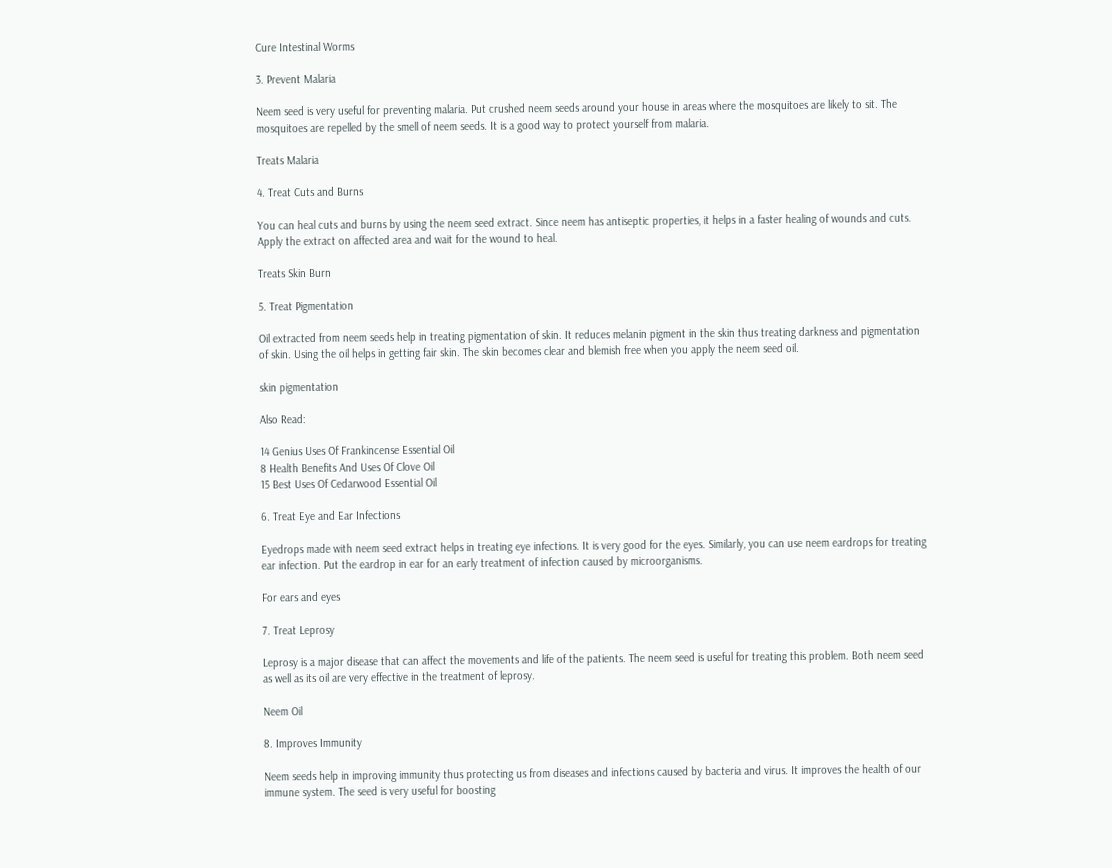Cure Intestinal Worms

3. Prevent Malaria

Neem seed is very useful for preventing malaria. Put crushed neem seeds around your house in areas where the mosquitoes are likely to sit. The mosquitoes are repelled by the smell of neem seeds. It is a good way to protect yourself from malaria.

Treats Malaria

4. Treat Cuts and Burns

You can heal cuts and burns by using the neem seed extract. Since neem has antiseptic properties, it helps in a faster healing of wounds and cuts. Apply the extract on affected area and wait for the wound to heal.

Treats Skin Burn

5. Treat Pigmentation

Oil extracted from neem seeds help in treating pigmentation of skin. It reduces melanin pigment in the skin thus treating darkness and pigmentation of skin. Using the oil helps in getting fair skin. The skin becomes clear and blemish free when you apply the neem seed oil.

skin pigmentation

Also Read:

14 Genius Uses Of Frankincense Essential Oil
8 Health Benefits And Uses Of Clove Oil
15 Best Uses Of Cedarwood Essential Oil

6. Treat Eye and Ear Infections

Eyedrops made with neem seed extract helps in treating eye infections. It is very good for the eyes. Similarly, you can use neem eardrops for treating ear infection. Put the eardrop in ear for an early treatment of infection caused by microorganisms.

For ears and eyes

7. Treat Leprosy

Leprosy is a major disease that can affect the movements and life of the patients. The neem seed is useful for treating this problem. Both neem seed as well as its oil are very effective in the treatment of leprosy.

Neem Oil

8. Improves Immunity

Neem seeds help in improving immunity thus protecting us from diseases and infections caused by bacteria and virus. It improves the health of our immune system. The seed is very useful for boosting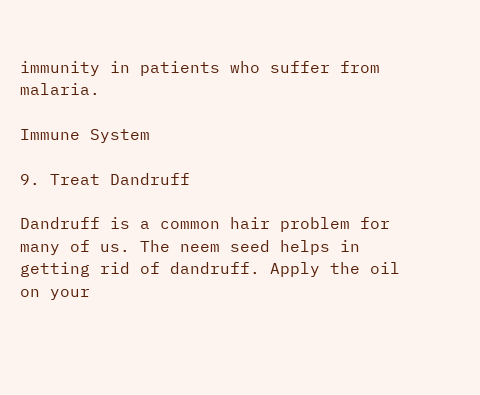immunity in patients who suffer from malaria.

Immune System

9. Treat Dandruff

Dandruff is a common hair problem for many of us. The neem seed helps in getting rid of dandruff. Apply the oil on your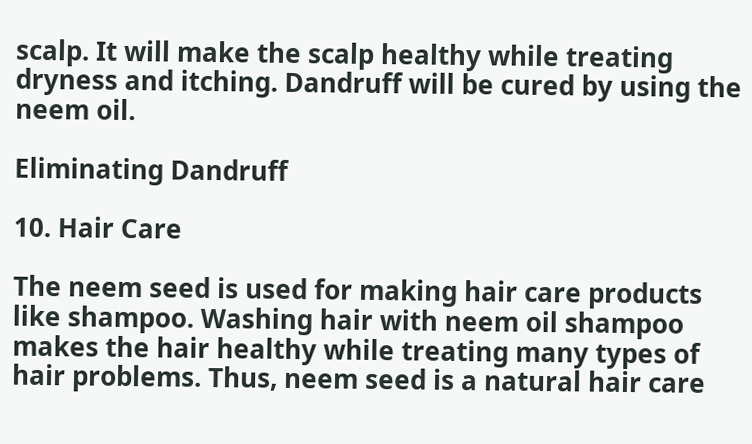scalp. It will make the scalp healthy while treating dryness and itching. Dandruff will be cured by using the neem oil.

Eliminating Dandruff

10. Hair Care

The neem seed is used for making hair care products like shampoo. Washing hair with neem oil shampoo makes the hair healthy while treating many types of hair problems. Thus, neem seed is a natural hair care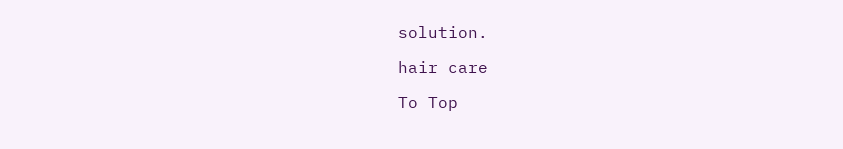solution.

hair care

To Top